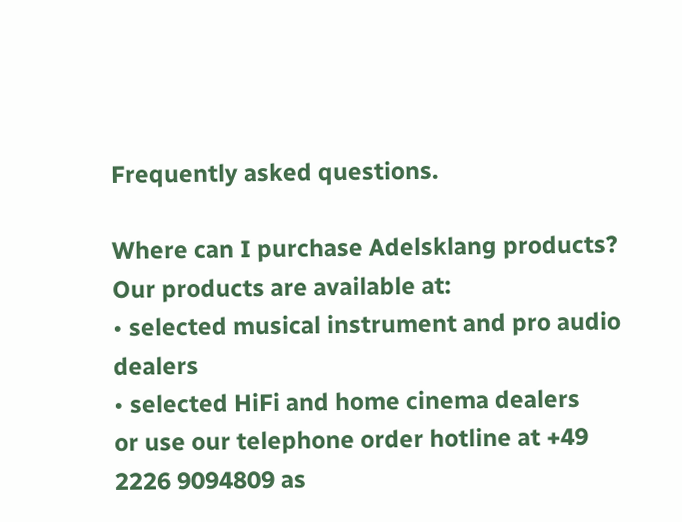Frequently asked questions.

Where can I purchase Adelsklang products?
Our products are available at:
• selected musical instrument and pro audio dealers
• selected HiFi and home cinema dealers
or use our telephone order hotline at +49 2226 9094809 as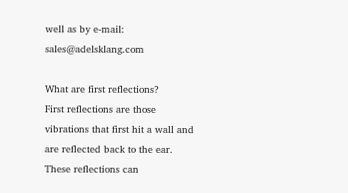well as by e-mail: sales@adelsklang.com

What are first reflections?
First reflections are those vibrations that first hit a wall and are reflected back to the ear. These reflections can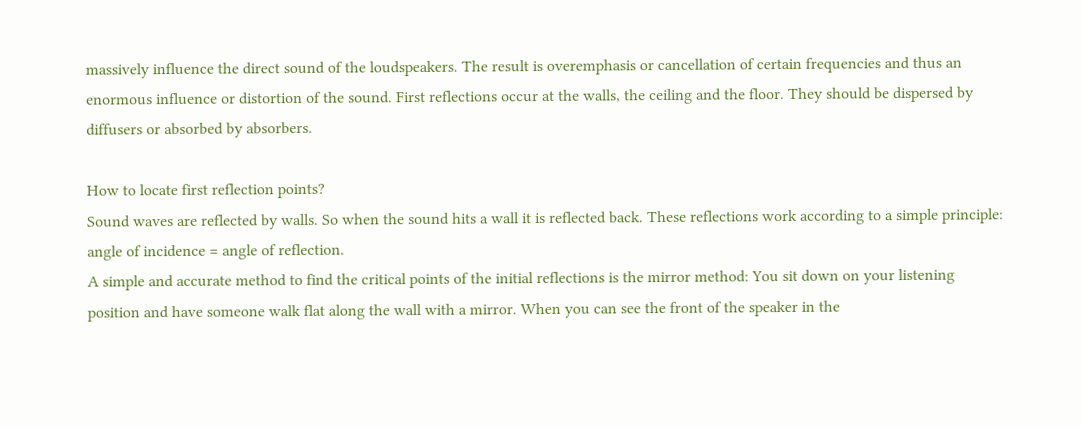massively influence the direct sound of the loudspeakers. The result is overemphasis or cancellation of certain frequencies and thus an enormous influence or distortion of the sound. First reflections occur at the walls, the ceiling and the floor. They should be dispersed by diffusers or absorbed by absorbers.

How to locate first reflection points?
Sound waves are reflected by walls. So when the sound hits a wall it is reflected back. These reflections work according to a simple principle: angle of incidence = angle of reflection.
A simple and accurate method to find the critical points of the initial reflections is the mirror method: You sit down on your listening position and have someone walk flat along the wall with a mirror. When you can see the front of the speaker in the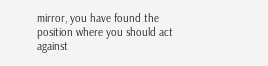mirror, you have found the position where you should act against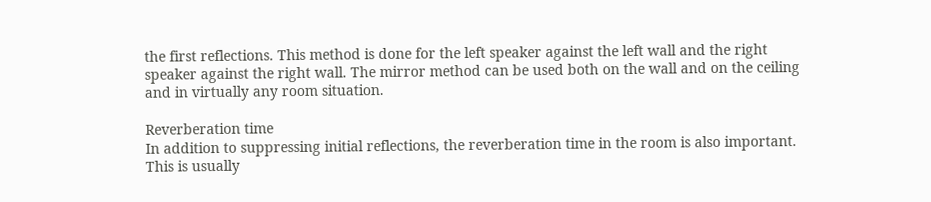the first reflections. This method is done for the left speaker against the left wall and the right speaker against the right wall. The mirror method can be used both on the wall and on the ceiling and in virtually any room situation.

Reverberation time
In addition to suppressing initial reflections, the reverberation time in the room is also important. This is usually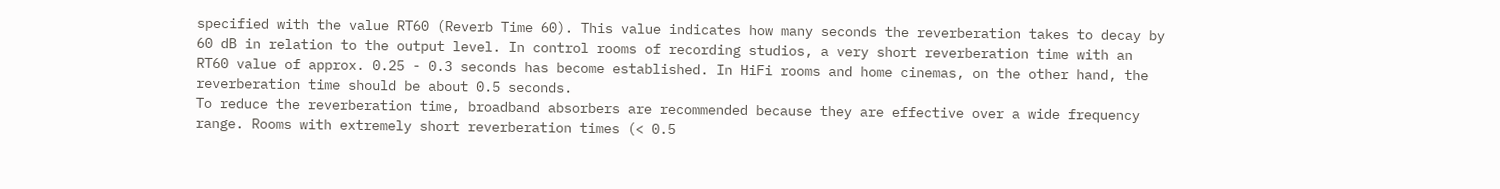specified with the value RT60 (Reverb Time 60). This value indicates how many seconds the reverberation takes to decay by 60 dB in relation to the output level. In control rooms of recording studios, a very short reverberation time with an RT60 value of approx. 0.25 - 0.3 seconds has become established. In HiFi rooms and home cinemas, on the other hand, the reverberation time should be about 0.5 seconds.
To reduce the reverberation time, broadband absorbers are recommended because they are effective over a wide frequency range. Rooms with extremely short reverberation times (< 0.5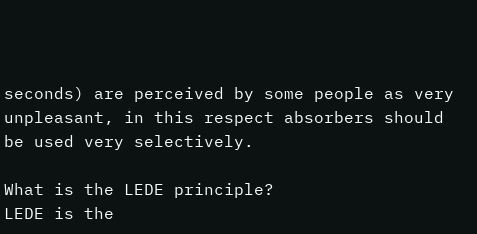seconds) are perceived by some people as very unpleasant, in this respect absorbers should be used very selectively.

What is the LEDE principle?
LEDE is the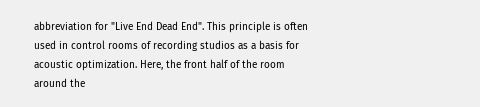abbreviation for "Live End Dead End". This principle is often used in control rooms of recording studios as a basis for acoustic optimization. Here, the front half of the room around the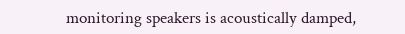monitoring speakers is acoustically damped,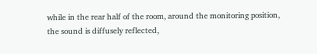while in the rear half of the room, around the monitoring position, the sound is diffusely reflected,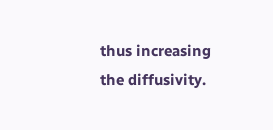thus increasing the diffusivity.